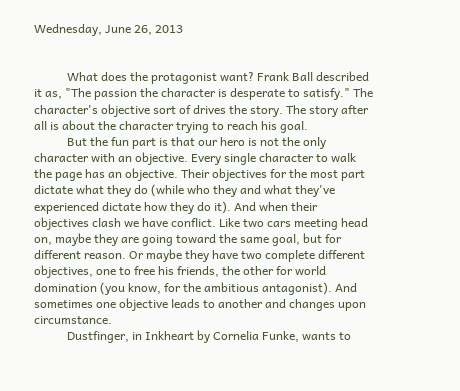Wednesday, June 26, 2013


           What does the protagonist want? Frank Ball described it as, "The passion the character is desperate to satisfy." The character's objective sort of drives the story. The story after all is about the character trying to reach his goal.
           But the fun part is that our hero is not the only character with an objective. Every single character to walk the page has an objective. Their objectives for the most part dictate what they do (while who they and what they've experienced dictate how they do it). And when their objectives clash we have conflict. Like two cars meeting head on, maybe they are going toward the same goal, but for different reason. Or maybe they have two complete different objectives, one to free his friends, the other for world domination (you know, for the ambitious antagonist). And sometimes one objective leads to another and changes upon circumstance.
           Dustfinger, in Inkheart by Cornelia Funke, wants to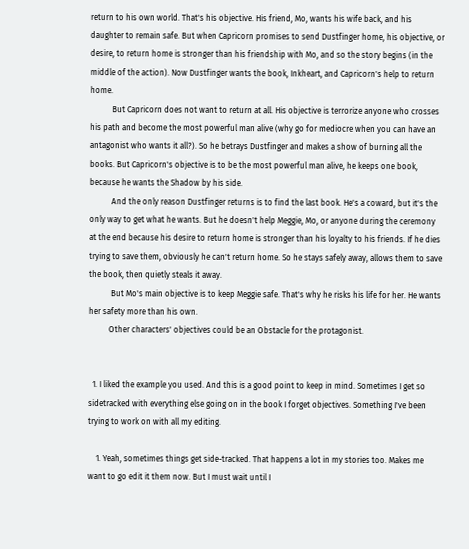return to his own world. That's his objective. His friend, Mo, wants his wife back, and his daughter to remain safe. But when Capricorn promises to send Dustfinger home, his objective, or desire, to return home is stronger than his friendship with Mo, and so the story begins (in the middle of the action). Now Dustfinger wants the book, Inkheart, and Capricorn's help to return home.
           But Capricorn does not want to return at all. His objective is terrorize anyone who crosses his path and become the most powerful man alive (why go for mediocre when you can have an antagonist who wants it all?). So he betrays Dustfinger and makes a show of burning all the books. But Capricorn's objective is to be the most powerful man alive, he keeps one book, because he wants the Shadow by his side.
           And the only reason Dustfinger returns is to find the last book. He's a coward, but it's the only way to get what he wants. But he doesn't help Meggie, Mo, or anyone during the ceremony at the end because his desire to return home is stronger than his loyalty to his friends. If he dies trying to save them, obviously he can't return home. So he stays safely away, allows them to save the book, then quietly steals it away.
           But Mo's main objective is to keep Meggie safe. That's why he risks his life for her. He wants her safety more than his own.
          Other characters' objectives could be an Obstacle for the protagonist.


  1. I liked the example you used. And this is a good point to keep in mind. Sometimes I get so sidetracked with everything else going on in the book I forget objectives. Something I've been trying to work on with all my editing.

    1. Yeah, sometimes things get side-tracked. That happens a lot in my stories too. Makes me want to go edit it them now. But I must wait until I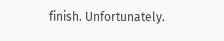finish. Unfortunately.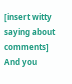[insert witty saying about comments] And you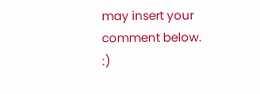may insert your comment below. :)